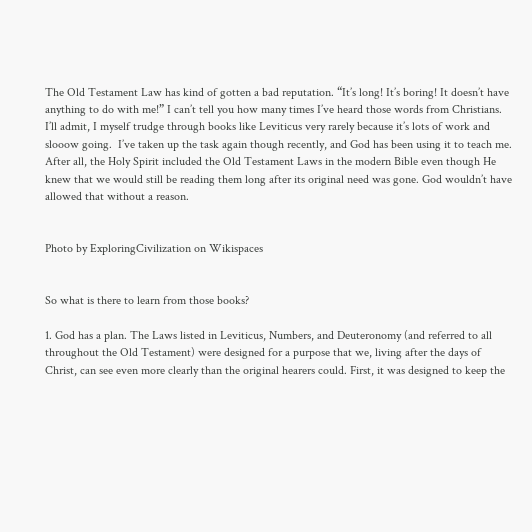The Old Testament Law has kind of gotten a bad reputation. “It’s long! It’s boring! It doesn’t have anything to do with me!” I can’t tell you how many times I’ve heard those words from Christians. I’ll admit, I myself trudge through books like Leviticus very rarely because it’s lots of work and slooow going.  I’ve taken up the task again though recently, and God has been using it to teach me. After all, the Holy Spirit included the Old Testament Laws in the modern Bible even though He knew that we would still be reading them long after its original need was gone. God wouldn’t have allowed that without a reason.


Photo by ExploringCivilization on Wikispaces


So what is there to learn from those books?

1. God has a plan. The Laws listed in Leviticus, Numbers, and Deuteronomy (and referred to all throughout the Old Testament) were designed for a purpose that we, living after the days of Christ, can see even more clearly than the original hearers could. First, it was designed to keep the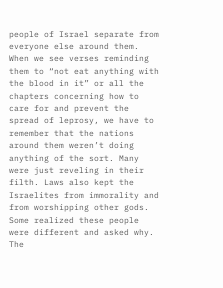people of Israel separate from everyone else around them. When we see verses reminding them to “not eat anything with the blood in it” or all the chapters concerning how to care for and prevent the spread of leprosy, we have to remember that the nations around them weren’t doing anything of the sort. Many were just reveling in their filth. Laws also kept the Israelites from immorality and from worshipping other gods. Some realized these people were different and asked why. The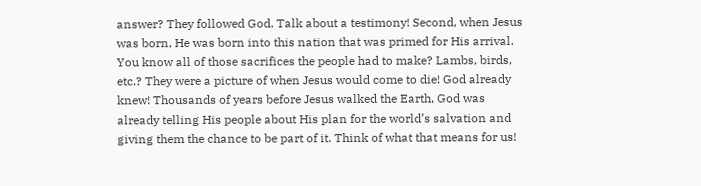answer? They followed God. Talk about a testimony! Second, when Jesus was born, He was born into this nation that was primed for His arrival. You know all of those sacrifices the people had to make? Lambs, birds, etc.? They were a picture of when Jesus would come to die! God already knew! Thousands of years before Jesus walked the Earth, God was already telling His people about His plan for the world’s salvation and giving them the chance to be part of it. Think of what that means for us!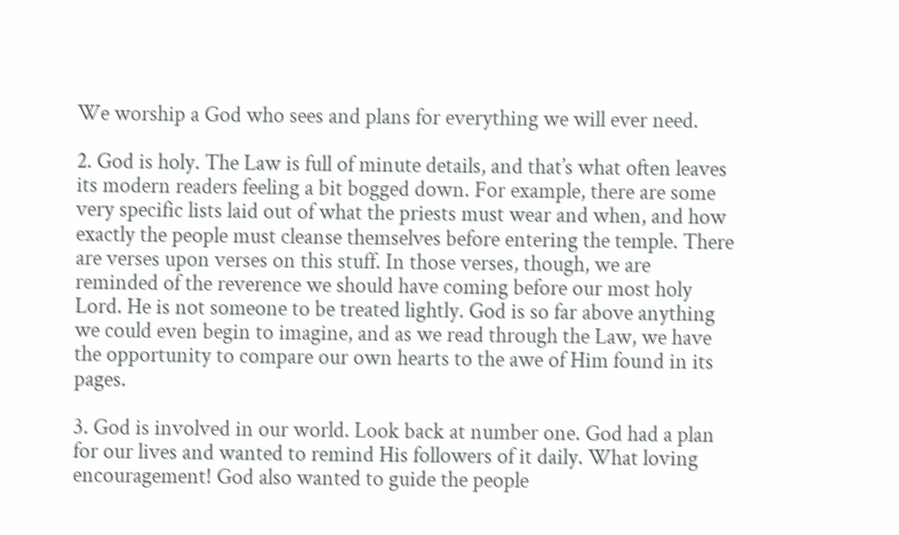We worship a God who sees and plans for everything we will ever need.

2. God is holy. The Law is full of minute details, and that’s what often leaves its modern readers feeling a bit bogged down. For example, there are some very specific lists laid out of what the priests must wear and when, and how exactly the people must cleanse themselves before entering the temple. There are verses upon verses on this stuff. In those verses, though, we are reminded of the reverence we should have coming before our most holy Lord. He is not someone to be treated lightly. God is so far above anything we could even begin to imagine, and as we read through the Law, we have the opportunity to compare our own hearts to the awe of Him found in its pages.

3. God is involved in our world. Look back at number one. God had a plan for our lives and wanted to remind His followers of it daily. What loving encouragement! God also wanted to guide the people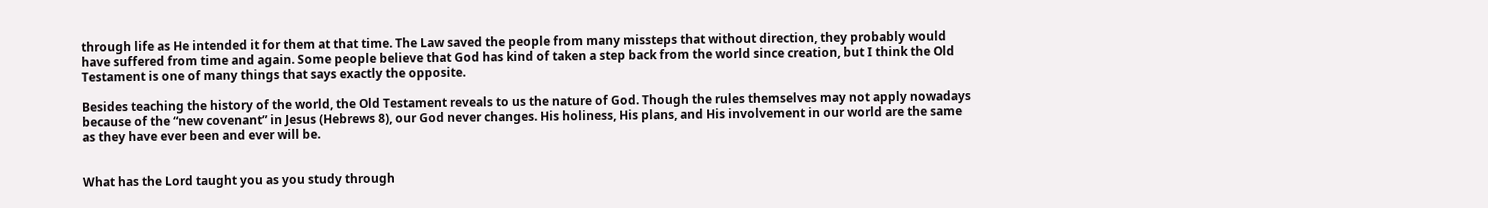through life as He intended it for them at that time. The Law saved the people from many missteps that without direction, they probably would have suffered from time and again. Some people believe that God has kind of taken a step back from the world since creation, but I think the Old Testament is one of many things that says exactly the opposite.

Besides teaching the history of the world, the Old Testament reveals to us the nature of God. Though the rules themselves may not apply nowadays because of the “new covenant” in Jesus (Hebrews 8), our God never changes. His holiness, His plans, and His involvement in our world are the same as they have ever been and ever will be.


What has the Lord taught you as you study through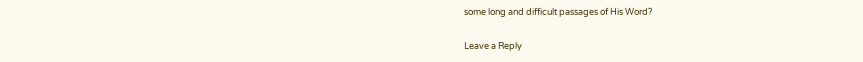some long and difficult passages of His Word?

Leave a Reply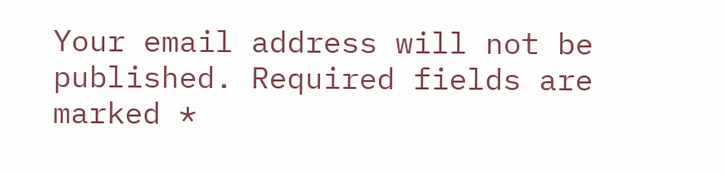Your email address will not be published. Required fields are marked *